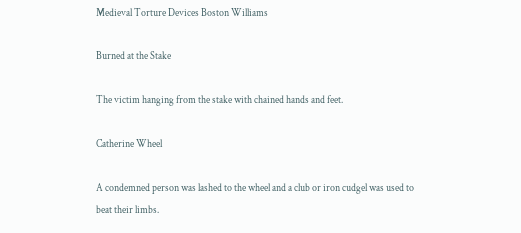Medieval Torture Devices Boston Williams

Burned at the Stake

The victim hanging from the stake with chained hands and feet.

Catherine Wheel

A condemned person was lashed to the wheel and a club or iron cudgel was used to beat their limbs.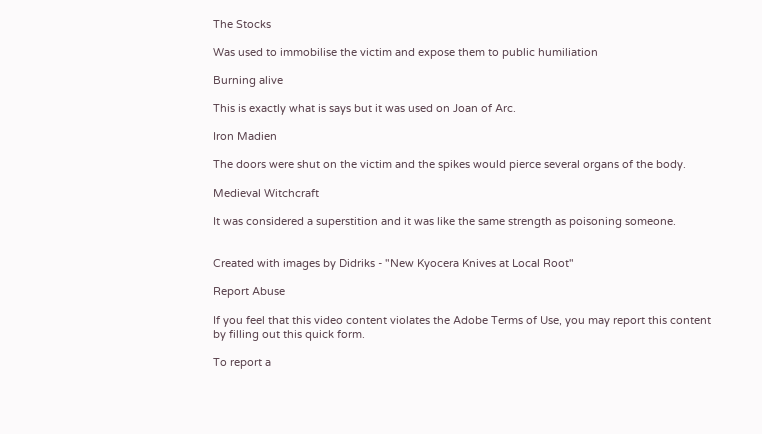The Stocks

Was used to immobilise the victim and expose them to public humiliation

Burning alive

This is exactly what is says but it was used on Joan of Arc.

Iron Madien

The doors were shut on the victim and the spikes would pierce several organs of the body.

Medieval Witchcraft

It was considered a superstition and it was like the same strength as poisoning someone.


Created with images by Didriks - "New Kyocera Knives at Local Root"

Report Abuse

If you feel that this video content violates the Adobe Terms of Use, you may report this content by filling out this quick form.

To report a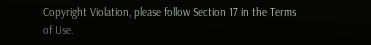Copyright Violation, please follow Section 17 in the Terms of Use.